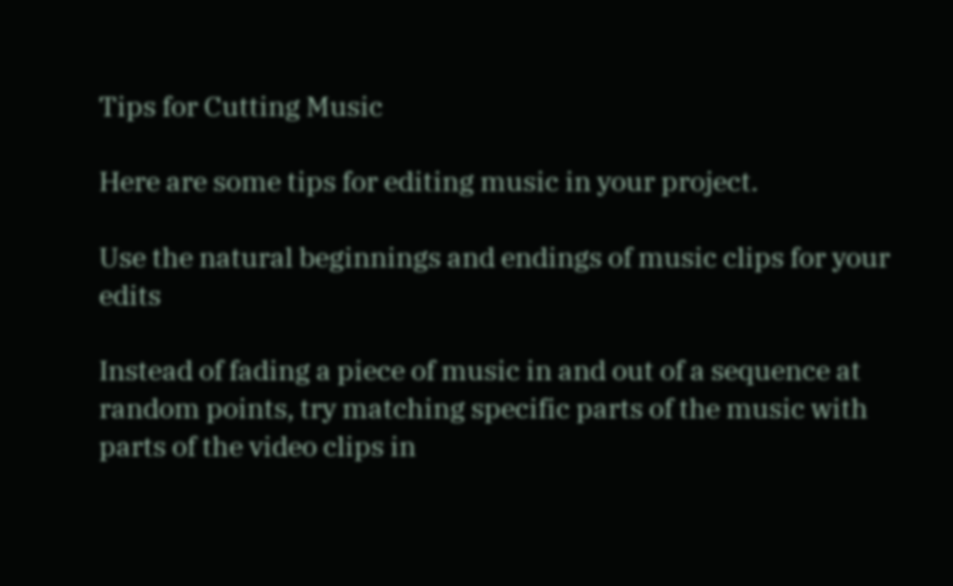Tips for Cutting Music

Here are some tips for editing music in your project.

Use the natural beginnings and endings of music clips for your edits

Instead of fading a piece of music in and out of a sequence at random points, try matching specific parts of the music with parts of the video clips in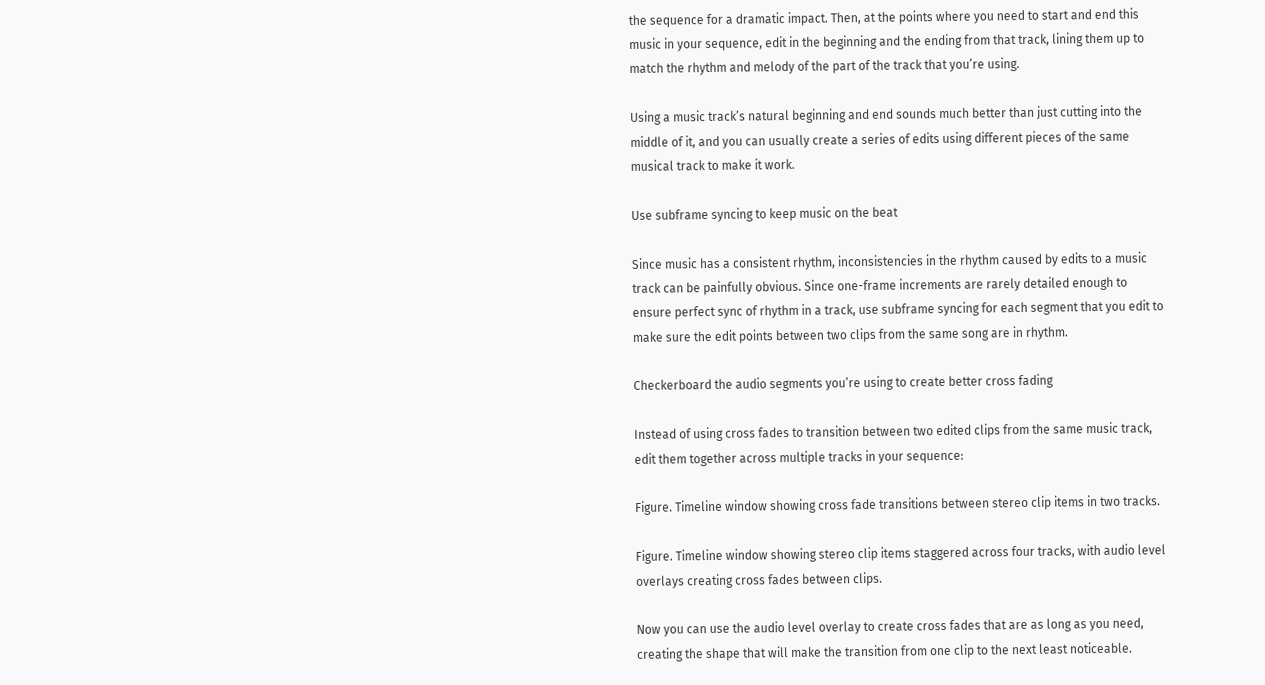the sequence for a dramatic impact. Then, at the points where you need to start and end this music in your sequence, edit in the beginning and the ending from that track, lining them up to match the rhythm and melody of the part of the track that you’re using.

Using a music track’s natural beginning and end sounds much better than just cutting into the middle of it, and you can usually create a series of edits using different pieces of the same musical track to make it work.

Use subframe syncing to keep music on the beat

Since music has a consistent rhythm, inconsistencies in the rhythm caused by edits to a music track can be painfully obvious. Since one-frame increments are rarely detailed enough to ensure perfect sync of rhythm in a track, use subframe syncing for each segment that you edit to make sure the edit points between two clips from the same song are in rhythm.

Checkerboard the audio segments you’re using to create better cross fading

Instead of using cross fades to transition between two edited clips from the same music track, edit them together across multiple tracks in your sequence:

Figure. Timeline window showing cross fade transitions between stereo clip items in two tracks.

Figure. Timeline window showing stereo clip items staggered across four tracks, with audio level overlays creating cross fades between clips.

Now you can use the audio level overlay to create cross fades that are as long as you need, creating the shape that will make the transition from one clip to the next least noticeable.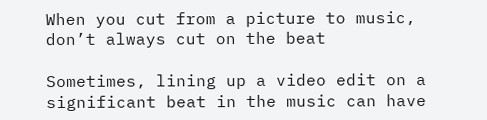When you cut from a picture to music, don’t always cut on the beat

Sometimes, lining up a video edit on a significant beat in the music can have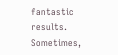fantastic results. Sometimes,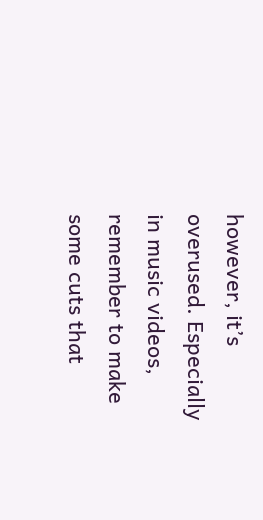however, it’s overused. Especially in music videos, remember to make some cuts that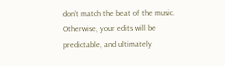don’t match the beat of the music. Otherwise, your edits will be predictable, and ultimately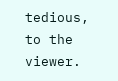tedious, to the viewer.